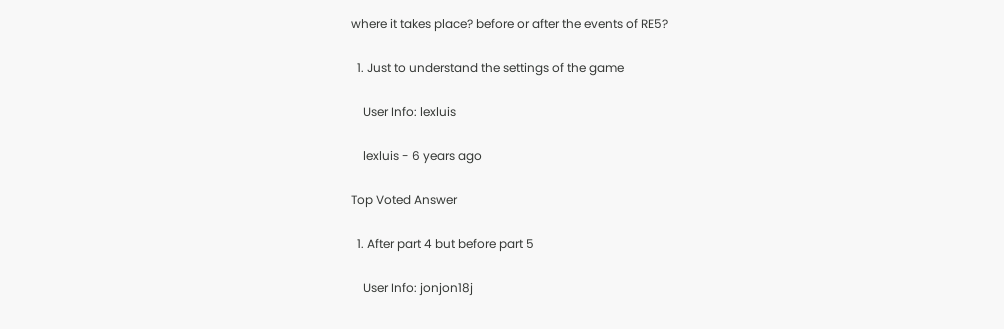where it takes place? before or after the events of RE5?

  1. Just to understand the settings of the game

    User Info: lexluis

    lexluis - 6 years ago

Top Voted Answer

  1. After part 4 but before part 5

    User Info: jonjon18j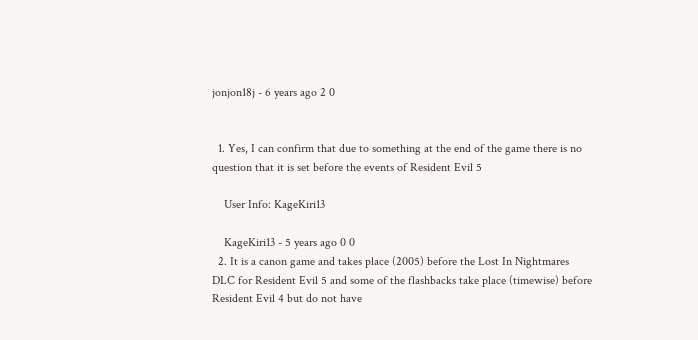jonjon18j - 6 years ago 2 0


  1. Yes, I can confirm that due to something at the end of the game there is no question that it is set before the events of Resident Evil 5

    User Info: KageKiri13

    KageKiri13 - 5 years ago 0 0
  2. It is a canon game and takes place (2005) before the Lost In Nightmares DLC for Resident Evil 5 and some of the flashbacks take place (timewise) before Resident Evil 4 but do not have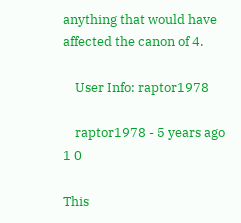anything that would have affected the canon of 4.

    User Info: raptor1978

    raptor1978 - 5 years ago 1 0

This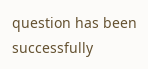question has been successfully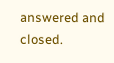answered and closed.